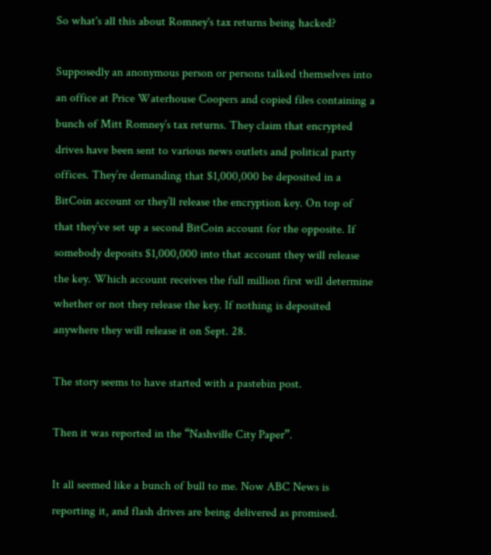So what's all this about Romney's tax returns being hacked?

Supposedly an anonymous person or persons talked themselves into an office at Price Waterhouse Coopers and copied files containing a bunch of Mitt Romney’s tax returns. They claim that encrypted drives have been sent to various news outlets and political party offices. They’re demanding that $1,000,000 be deposited in a BitCoin account or they’ll release the encryption key. On top of that they’ve set up a second BitCoin account for the opposite. If somebody deposits $1,000,000 into that account they will release the key. Which account receives the full million first will determine whether or not they release the key. If nothing is deposited anywhere they will release it on Sept. 28.

The story seems to have started with a pastebin post.

Then it was reported in the “Nashville City Paper”.

It all seemed like a bunch of bull to me. Now ABC News is reporting it, and flash drives are being delivered as promised.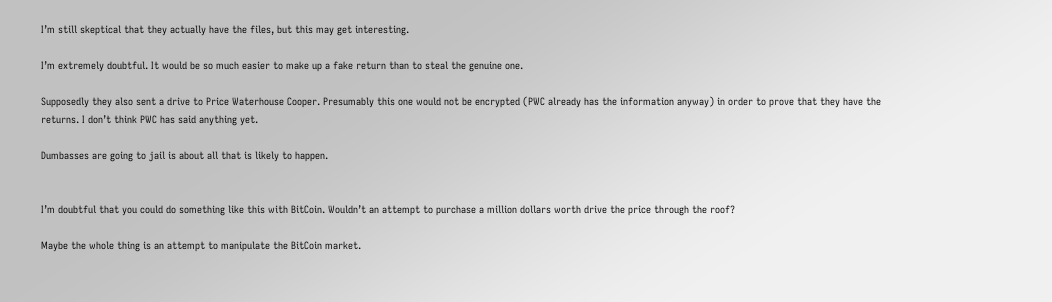I’m still skeptical that they actually have the files, but this may get interesting.

I’m extremely doubtful. It would be so much easier to make up a fake return than to steal the genuine one.

Supposedly they also sent a drive to Price Waterhouse Cooper. Presumably this one would not be encrypted (PWC already has the information anyway) in order to prove that they have the returns. I don’t think PWC has said anything yet.

Dumbasses are going to jail is about all that is likely to happen.


I’m doubtful that you could do something like this with BitCoin. Wouldn’t an attempt to purchase a million dollars worth drive the price through the roof?

Maybe the whole thing is an attempt to manipulate the BitCoin market.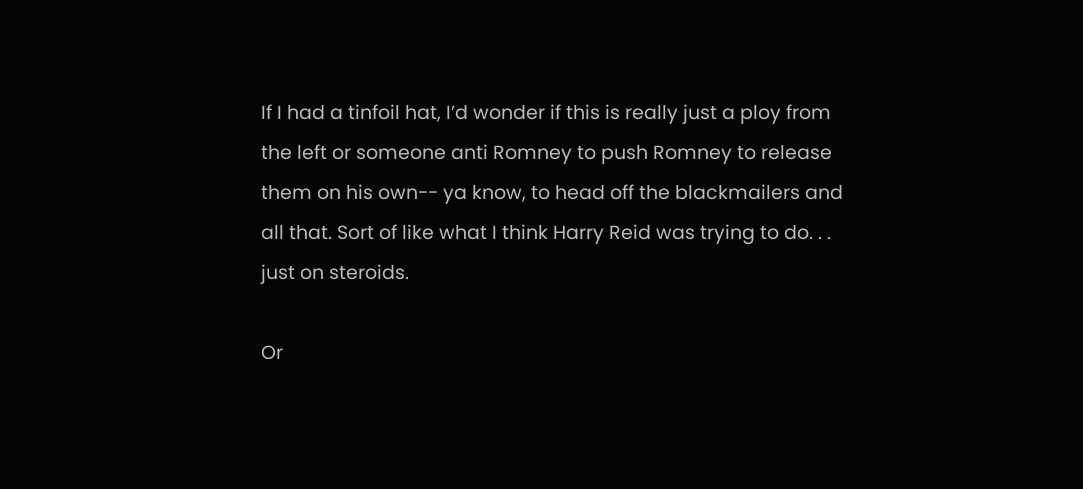If I had a tinfoil hat, I’d wonder if this is really just a ploy from the left or someone anti Romney to push Romney to release them on his own-- ya know, to head off the blackmailers and all that. Sort of like what I think Harry Reid was trying to do. . . just on steroids.

Or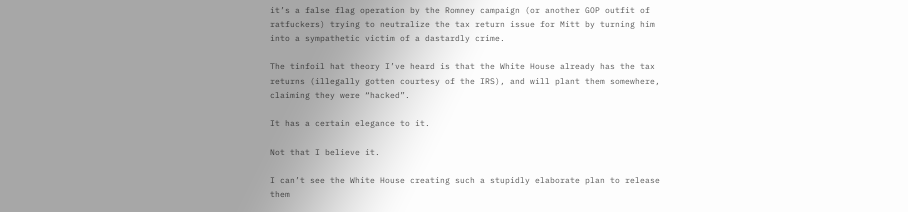it’s a false flag operation by the Romney campaign (or another GOP outfit of ratfuckers) trying to neutralize the tax return issue for Mitt by turning him into a sympathetic victim of a dastardly crime.

The tinfoil hat theory I’ve heard is that the White House already has the tax returns (illegally gotten courtesy of the IRS), and will plant them somewhere, claiming they were “hacked”.

It has a certain elegance to it.

Not that I believe it.

I can’t see the White House creating such a stupidly elaborate plan to release them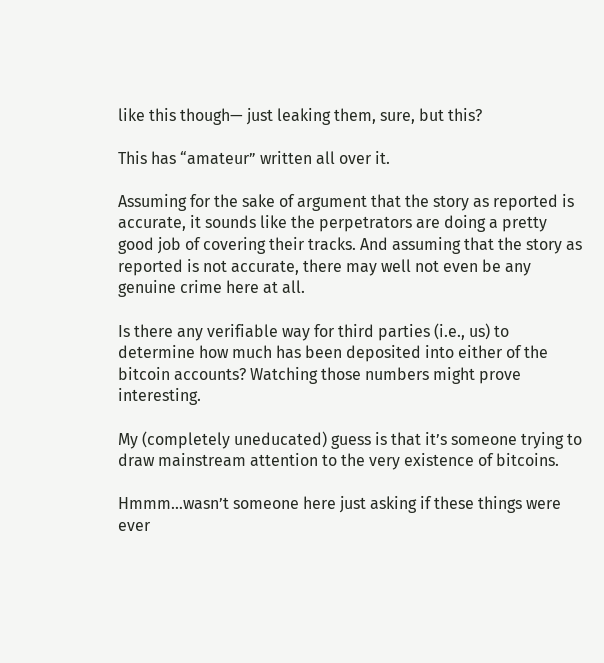like this though— just leaking them, sure, but this?

This has “amateur” written all over it.

Assuming for the sake of argument that the story as reported is accurate, it sounds like the perpetrators are doing a pretty good job of covering their tracks. And assuming that the story as reported is not accurate, there may well not even be any genuine crime here at all.

Is there any verifiable way for third parties (i.e., us) to determine how much has been deposited into either of the bitcoin accounts? Watching those numbers might prove interesting.

My (completely uneducated) guess is that it’s someone trying to draw mainstream attention to the very existence of bitcoins.

Hmmm…wasn’t someone here just asking if these things were ever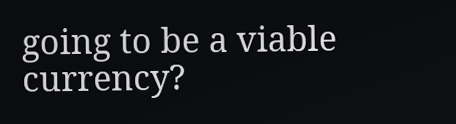going to be a viable currency?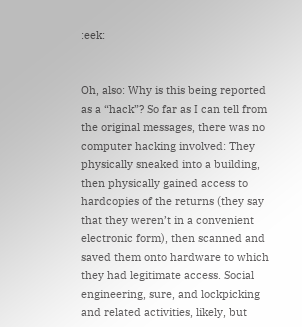:eek:


Oh, also: Why is this being reported as a “hack”? So far as I can tell from the original messages, there was no computer hacking involved: They physically sneaked into a building, then physically gained access to hardcopies of the returns (they say that they weren’t in a convenient electronic form), then scanned and saved them onto hardware to which they had legitimate access. Social engineering, sure, and lockpicking and related activities, likely, but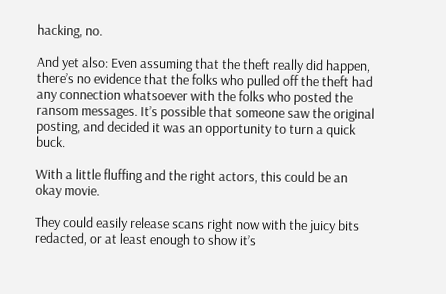hacking, no.

And yet also: Even assuming that the theft really did happen, there’s no evidence that the folks who pulled off the theft had any connection whatsoever with the folks who posted the ransom messages. It’s possible that someone saw the original posting, and decided it was an opportunity to turn a quick buck.

With a little fluffing and the right actors, this could be an okay movie.

They could easily release scans right now with the juicy bits redacted, or at least enough to show it’s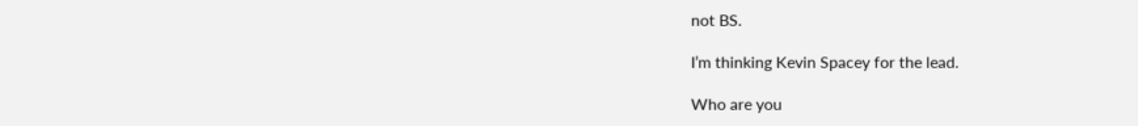not BS.

I’m thinking Kevin Spacey for the lead.

Who are you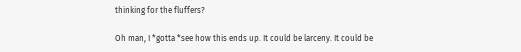thinking for the fluffers?

Oh man, I *gotta *see how this ends up. It could be larceny. It could be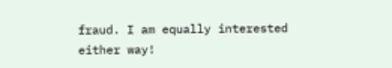fraud. I am equally interested either way!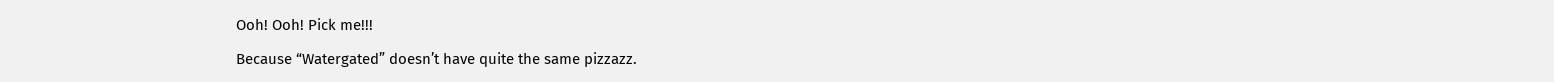Ooh! Ooh! Pick me!!!

Because “Watergated” doesn’t have quite the same pizzazz.